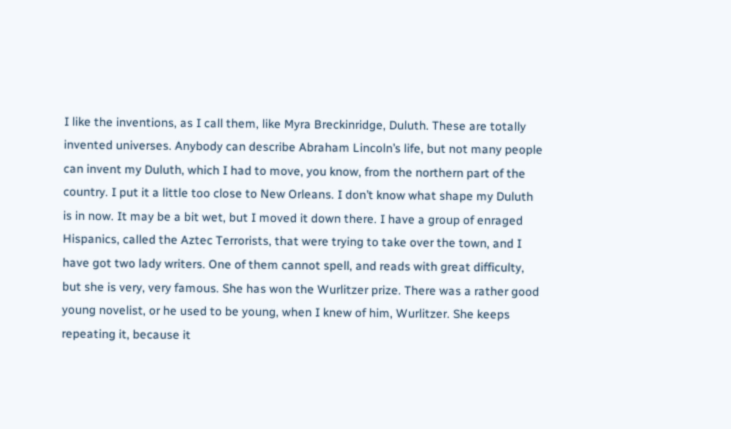I like the inventions, as I call them, like Myra Breckinridge, Duluth. These are totally invented universes. Anybody can describe Abraham Lincoln’s life, but not many people can invent my Duluth, which I had to move, you know, from the northern part of the country. I put it a little too close to New Orleans. I don’t know what shape my Duluth is in now. It may be a bit wet, but I moved it down there. I have a group of enraged Hispanics, called the Aztec Terrorists, that were trying to take over the town, and I have got two lady writers. One of them cannot spell, and reads with great difficulty, but she is very, very famous. She has won the Wurlitzer prize. There was a rather good young novelist, or he used to be young, when I knew of him, Wurlitzer. She keeps repeating it, because it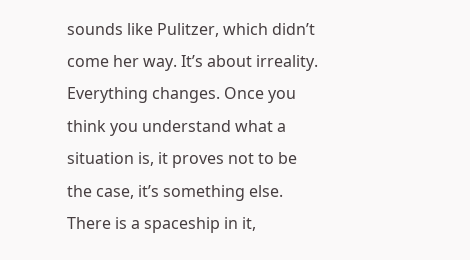sounds like Pulitzer, which didn’t come her way. It’s about irreality. Everything changes. Once you think you understand what a situation is, it proves not to be the case, it’s something else. There is a spaceship in it,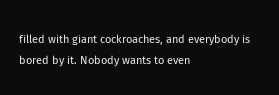filled with giant cockroaches, and everybody is bored by it. Nobody wants to even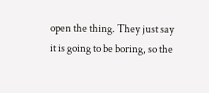open the thing. They just say it is going to be boring, so the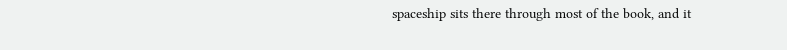spaceship sits there through most of the book, and it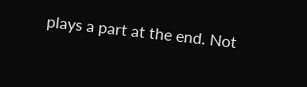plays a part at the end. Not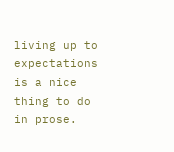living up to expectations is a nice thing to do in prose.